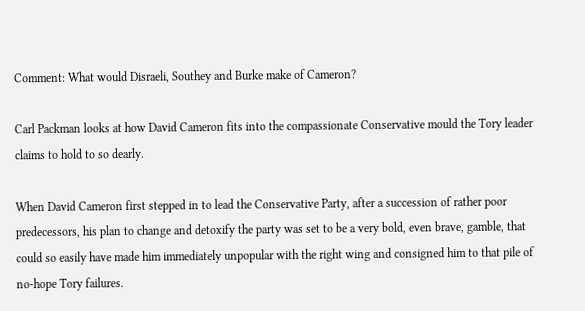Comment: What would Disraeli, Southey and Burke make of Cameron?

Carl Packman looks at how David Cameron fits into the compassionate Conservative mould the Tory leader claims to hold to so dearly.

When David Cameron first stepped in to lead the Conservative Party, after a succession of rather poor predecessors, his plan to change and detoxify the party was set to be a very bold, even brave, gamble, that could so easily have made him immediately unpopular with the right wing and consigned him to that pile of no-hope Tory failures.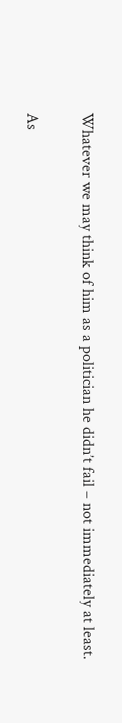Whatever we may think of him as a politician he didn’t fail – not immediately at least.

As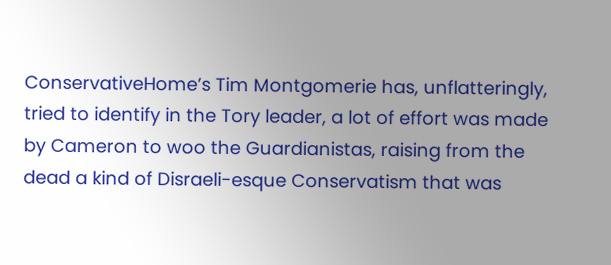ConservativeHome’s Tim Montgomerie has, unflatteringly, tried to identify in the Tory leader, a lot of effort was made by Cameron to woo the Guardianistas, raising from the dead a kind of Disraeli-esque Conservatism that was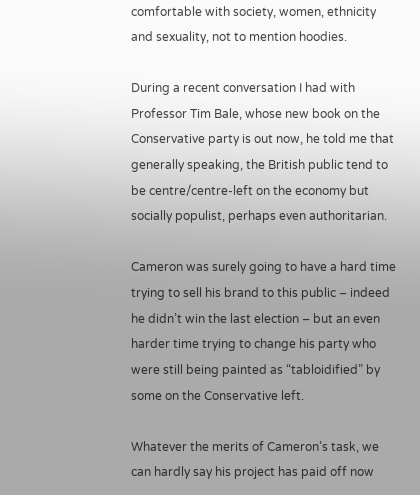comfortable with society, women, ethnicity and sexuality, not to mention hoodies.

During a recent conversation I had with Professor Tim Bale, whose new book on the Conservative party is out now, he told me that generally speaking, the British public tend to be centre/centre-left on the economy but socially populist, perhaps even authoritarian.

Cameron was surely going to have a hard time trying to sell his brand to this public – indeed he didn’t win the last election – but an even harder time trying to change his party who were still being painted as “tabloidified” by some on the Conservative left.

Whatever the merits of Cameron’s task, we can hardly say his project has paid off now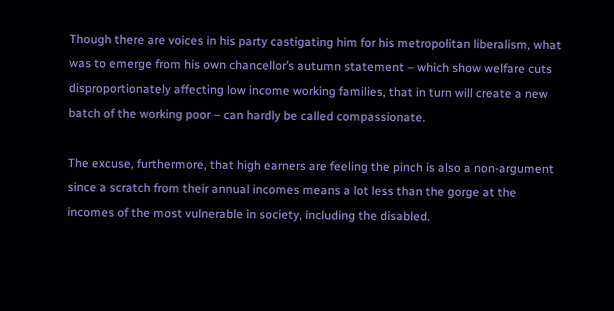Though there are voices in his party castigating him for his metropolitan liberalism, what was to emerge from his own chancellor’s autumn statement – which show welfare cuts disproportionately affecting low income working families, that in turn will create a new batch of the working poor – can hardly be called compassionate.

The excuse, furthermore, that high earners are feeling the pinch is also a non-argument since a scratch from their annual incomes means a lot less than the gorge at the incomes of the most vulnerable in society, including the disabled.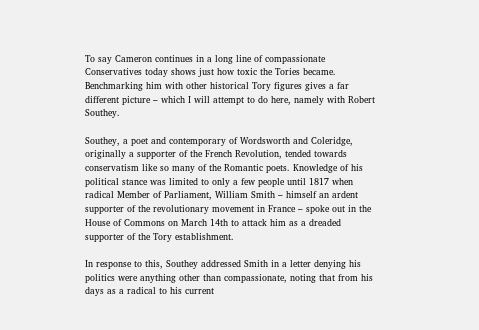To say Cameron continues in a long line of compassionate Conservatives today shows just how toxic the Tories became. Benchmarking him with other historical Tory figures gives a far different picture – which I will attempt to do here, namely with Robert Southey.

Southey, a poet and contemporary of Wordsworth and Coleridge, originally a supporter of the French Revolution, tended towards conservatism like so many of the Romantic poets. Knowledge of his political stance was limited to only a few people until 1817 when radical Member of Parliament, William Smith – himself an ardent supporter of the revolutionary movement in France – spoke out in the House of Commons on March 14th to attack him as a dreaded supporter of the Tory establishment.

In response to this, Southey addressed Smith in a letter denying his politics were anything other than compassionate, noting that from his days as a radical to his current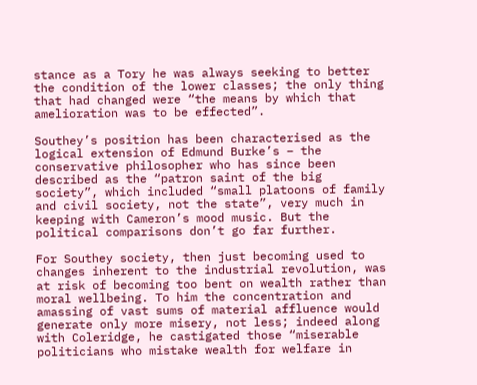stance as a Tory he was always seeking to better the condition of the lower classes; the only thing that had changed were “the means by which that amelioration was to be effected”.

Southey’s position has been characterised as the logical extension of Edmund Burke’s – the conservative philosopher who has since been described as the “patron saint of the big society”, which included “small platoons of family and civil society, not the state”, very much in keeping with Cameron’s mood music. But the political comparisons don’t go far further.

For Southey society, then just becoming used to changes inherent to the industrial revolution, was at risk of becoming too bent on wealth rather than moral wellbeing. To him the concentration and amassing of vast sums of material affluence would generate only more misery, not less; indeed along with Coleridge, he castigated those “miserable politicians who mistake wealth for welfare in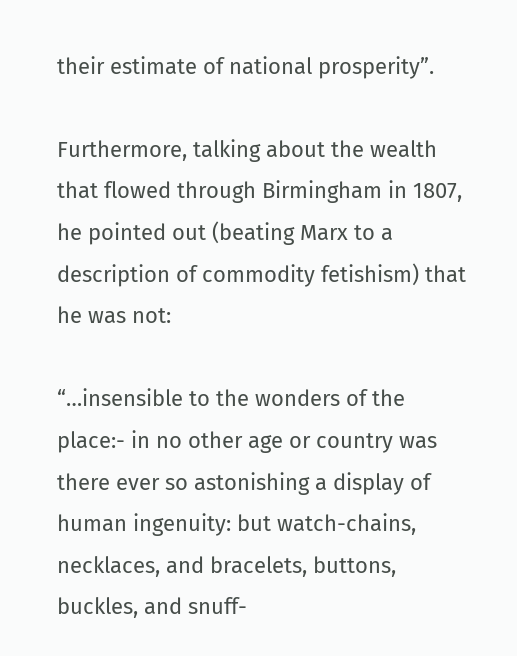their estimate of national prosperity”.

Furthermore, talking about the wealth that flowed through Birmingham in 1807, he pointed out (beating Marx to a description of commodity fetishism) that he was not:

“…insensible to the wonders of the place:- in no other age or country was there ever so astonishing a display of human ingenuity: but watch-chains, necklaces, and bracelets, buttons, buckles, and snuff-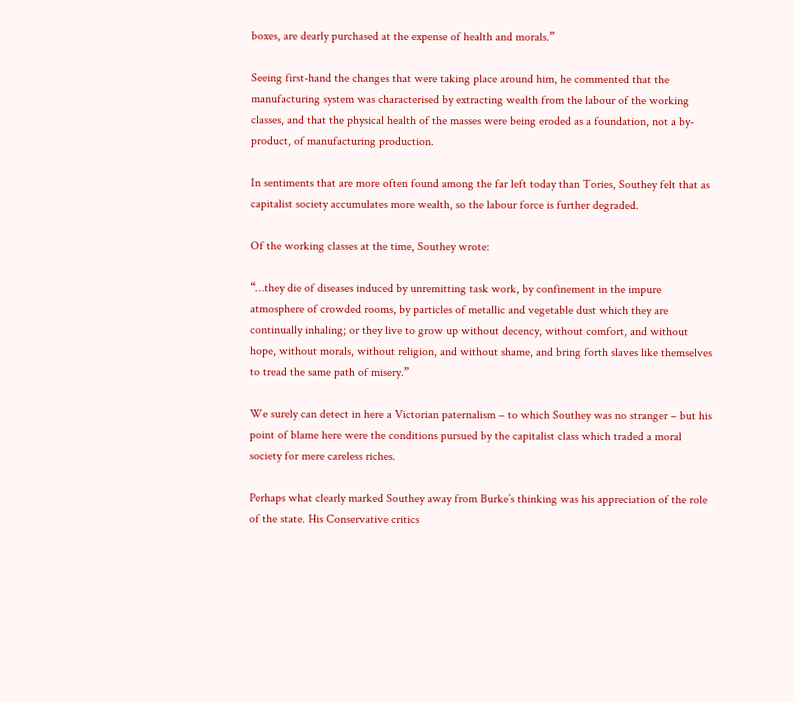boxes, are dearly purchased at the expense of health and morals.”

Seeing first-hand the changes that were taking place around him, he commented that the manufacturing system was characterised by extracting wealth from the labour of the working classes, and that the physical health of the masses were being eroded as a foundation, not a by-product, of manufacturing production.

In sentiments that are more often found among the far left today than Tories, Southey felt that as capitalist society accumulates more wealth, so the labour force is further degraded.

Of the working classes at the time, Southey wrote:

“…they die of diseases induced by unremitting task work, by confinement in the impure atmosphere of crowded rooms, by particles of metallic and vegetable dust which they are continually inhaling; or they live to grow up without decency, without comfort, and without hope, without morals, without religion, and without shame, and bring forth slaves like themselves to tread the same path of misery.”

We surely can detect in here a Victorian paternalism – to which Southey was no stranger – but his point of blame here were the conditions pursued by the capitalist class which traded a moral society for mere careless riches.

Perhaps what clearly marked Southey away from Burke’s thinking was his appreciation of the role of the state. His Conservative critics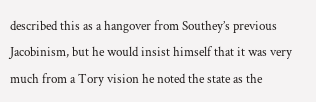described this as a hangover from Southey’s previous Jacobinism, but he would insist himself that it was very much from a Tory vision he noted the state as the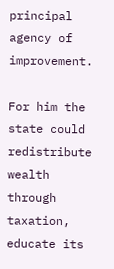principal agency of improvement.

For him the state could redistribute wealth through taxation, educate its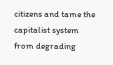citizens and tame the capitalist system from degrading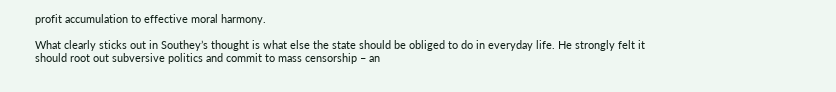profit accumulation to effective moral harmony.

What clearly sticks out in Southey’s thought is what else the state should be obliged to do in everyday life. He strongly felt it should root out subversive politics and commit to mass censorship – an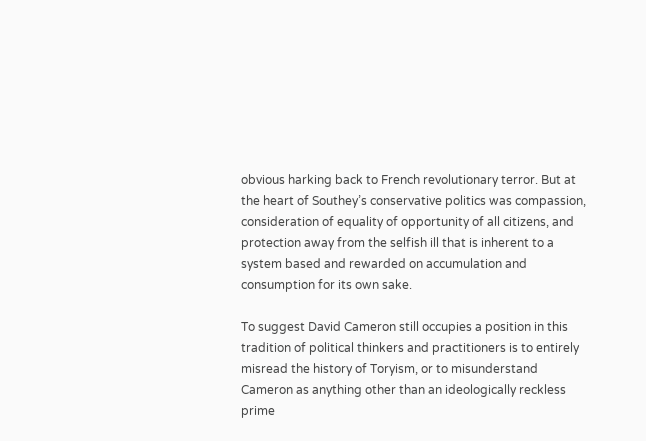obvious harking back to French revolutionary terror. But at the heart of Southey’s conservative politics was compassion, consideration of equality of opportunity of all citizens, and protection away from the selfish ill that is inherent to a system based and rewarded on accumulation and consumption for its own sake.

To suggest David Cameron still occupies a position in this tradition of political thinkers and practitioners is to entirely misread the history of Toryism, or to misunderstand Cameron as anything other than an ideologically reckless prime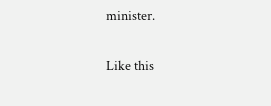minister.

Like this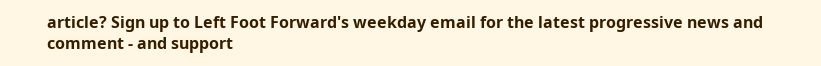article? Sign up to Left Foot Forward's weekday email for the latest progressive news and comment - and support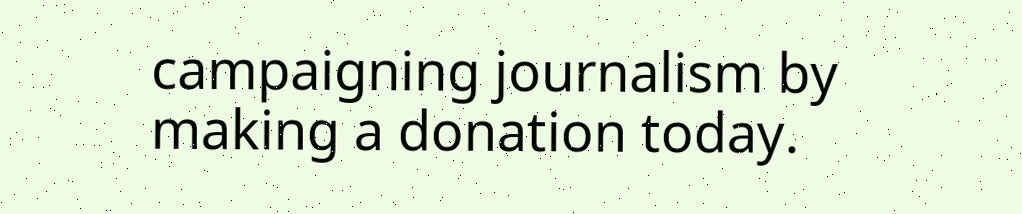campaigning journalism by making a donation today.